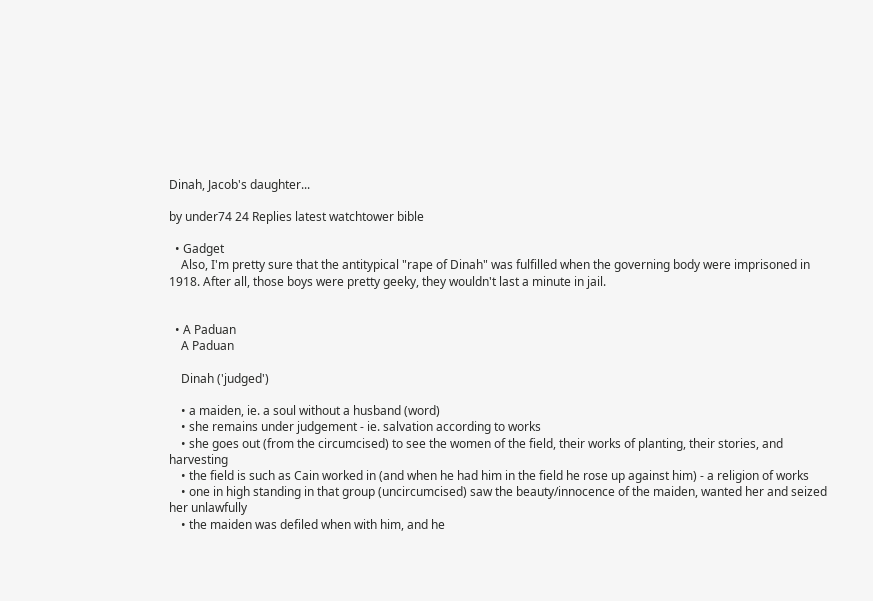Dinah, Jacob's daughter...

by under74 24 Replies latest watchtower bible

  • Gadget
    Also, I'm pretty sure that the antitypical "rape of Dinah" was fulfilled when the governing body were imprisoned in 1918. After all, those boys were pretty geeky, they wouldn't last a minute in jail.


  • A Paduan
    A Paduan

    Dinah ('judged')

    • a maiden, ie. a soul without a husband (word)
    • she remains under judgement - ie. salvation according to works
    • she goes out (from the circumcised) to see the women of the field, their works of planting, their stories, and harvesting
    • the field is such as Cain worked in (and when he had him in the field he rose up against him) - a religion of works
    • one in high standing in that group (uncircumcised) saw the beauty/innocence of the maiden, wanted her and seized her unlawfully
    • the maiden was defiled when with him, and he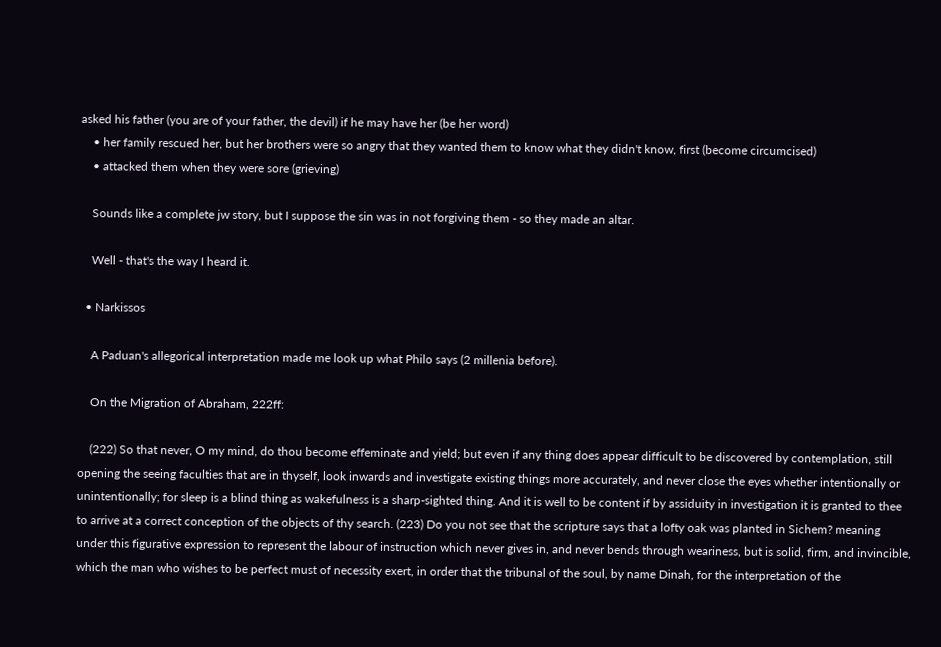asked his father (you are of your father, the devil) if he may have her (be her word)
    • her family rescued her, but her brothers were so angry that they wanted them to know what they didn't know, first (become circumcised)
    • attacked them when they were sore (grieving)

    Sounds like a complete jw story, but I suppose the sin was in not forgiving them - so they made an altar.

    Well - that's the way I heard it.

  • Narkissos

    A Paduan's allegorical interpretation made me look up what Philo says (2 millenia before).

    On the Migration of Abraham, 222ff:

    (222) So that never, O my mind, do thou become effeminate and yield; but even if any thing does appear difficult to be discovered by contemplation, still opening the seeing faculties that are in thyself, look inwards and investigate existing things more accurately, and never close the eyes whether intentionally or unintentionally; for sleep is a blind thing as wakefulness is a sharp-sighted thing. And it is well to be content if by assiduity in investigation it is granted to thee to arrive at a correct conception of the objects of thy search. (223) Do you not see that the scripture says that a lofty oak was planted in Sichem? meaning under this figurative expression to represent the labour of instruction which never gives in, and never bends through weariness, but is solid, firm, and invincible, which the man who wishes to be perfect must of necessity exert, in order that the tribunal of the soul, by name Dinah, for the interpretation of the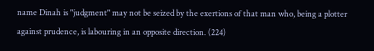name Dinah is "judgment" may not be seized by the exertions of that man who, being a plotter against prudence, is labouring in an opposite direction. (224)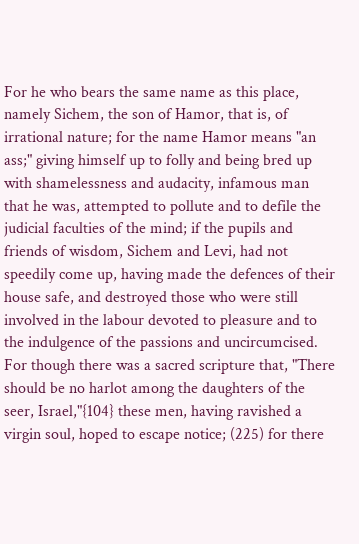For he who bears the same name as this place, namely Sichem, the son of Hamor, that is, of irrational nature; for the name Hamor means "an ass;" giving himself up to folly and being bred up with shamelessness and audacity, infamous man that he was, attempted to pollute and to defile the judicial faculties of the mind; if the pupils and friends of wisdom, Sichem and Levi, had not speedily come up, having made the defences of their house safe, and destroyed those who were still involved in the labour devoted to pleasure and to the indulgence of the passions and uncircumcised. For though there was a sacred scripture that, "There should be no harlot among the daughters of the seer, Israel,"{104} these men, having ravished a virgin soul, hoped to escape notice; (225) for there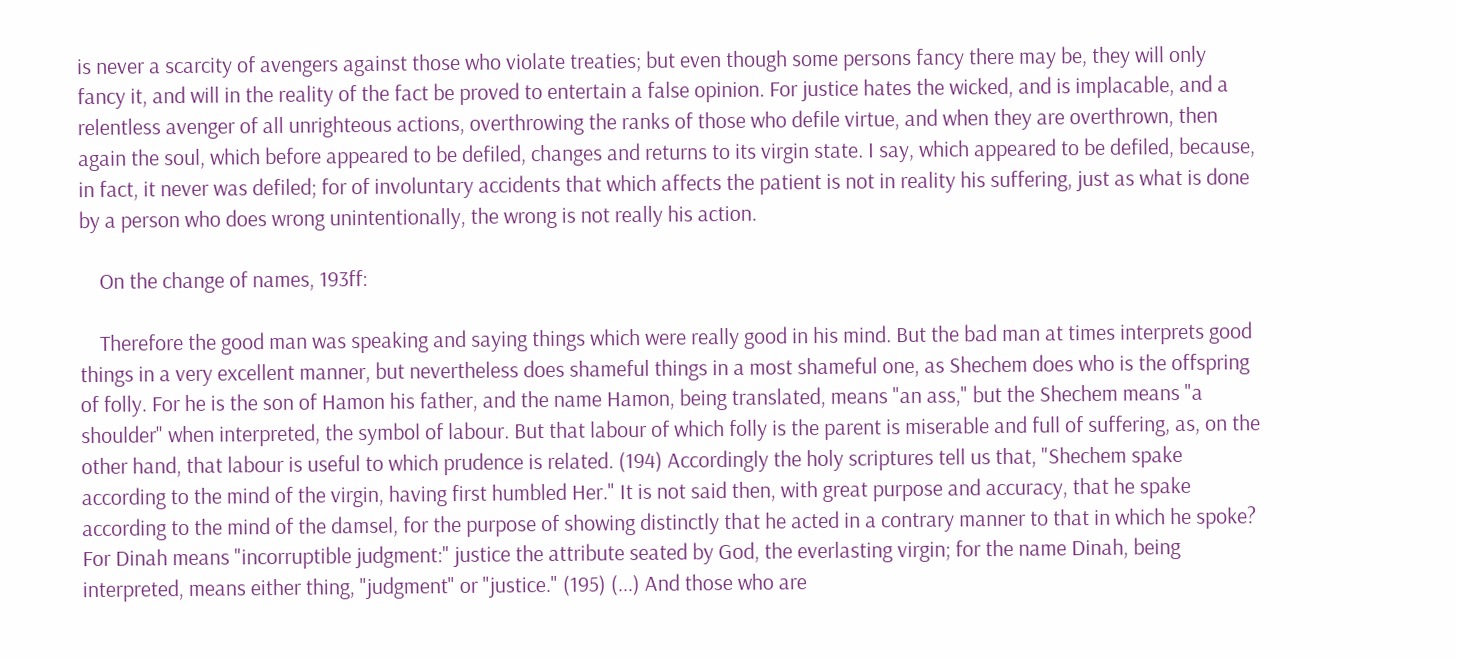is never a scarcity of avengers against those who violate treaties; but even though some persons fancy there may be, they will only fancy it, and will in the reality of the fact be proved to entertain a false opinion. For justice hates the wicked, and is implacable, and a relentless avenger of all unrighteous actions, overthrowing the ranks of those who defile virtue, and when they are overthrown, then again the soul, which before appeared to be defiled, changes and returns to its virgin state. I say, which appeared to be defiled, because, in fact, it never was defiled; for of involuntary accidents that which affects the patient is not in reality his suffering, just as what is done by a person who does wrong unintentionally, the wrong is not really his action.

    On the change of names, 193ff:

    Therefore the good man was speaking and saying things which were really good in his mind. But the bad man at times interprets good things in a very excellent manner, but nevertheless does shameful things in a most shameful one, as Shechem does who is the offspring of folly. For he is the son of Hamon his father, and the name Hamon, being translated, means "an ass," but the Shechem means "a shoulder" when interpreted, the symbol of labour. But that labour of which folly is the parent is miserable and full of suffering, as, on the other hand, that labour is useful to which prudence is related. (194) Accordingly the holy scriptures tell us that, "Shechem spake according to the mind of the virgin, having first humbled Her." It is not said then, with great purpose and accuracy, that he spake according to the mind of the damsel, for the purpose of showing distinctly that he acted in a contrary manner to that in which he spoke? For Dinah means "incorruptible judgment:" justice the attribute seated by God, the everlasting virgin; for the name Dinah, being interpreted, means either thing, "judgment" or "justice." (195) (...) And those who are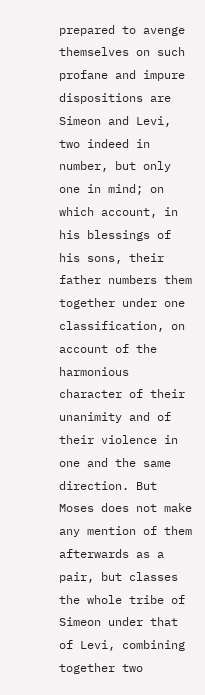prepared to avenge themselves on such profane and impure dispositions are Simeon and Levi, two indeed in number, but only one in mind; on which account, in his blessings of his sons, their father numbers them together under one classification, on account of the harmonious character of their unanimity and of their violence in one and the same direction. But Moses does not make any mention of them afterwards as a pair, but classes the whole tribe of Simeon under that of Levi, combining together two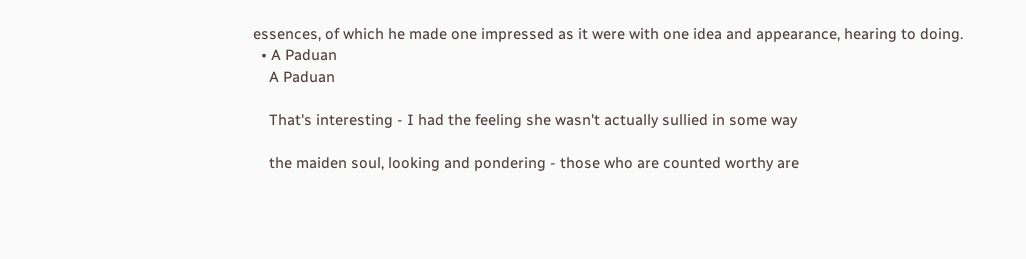essences, of which he made one impressed as it were with one idea and appearance, hearing to doing.
  • A Paduan
    A Paduan

    That's interesting - I had the feeling she wasn't actually sullied in some way

    the maiden soul, looking and pondering - those who are counted worthy are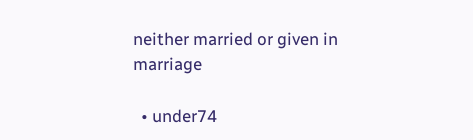neither married or given in marriage

  • under74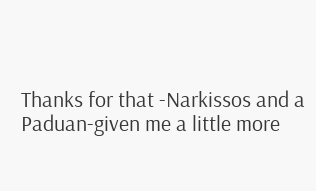Thanks for that -Narkissos and a Paduan-given me a little more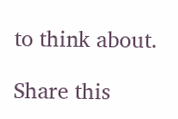to think about.

Share this